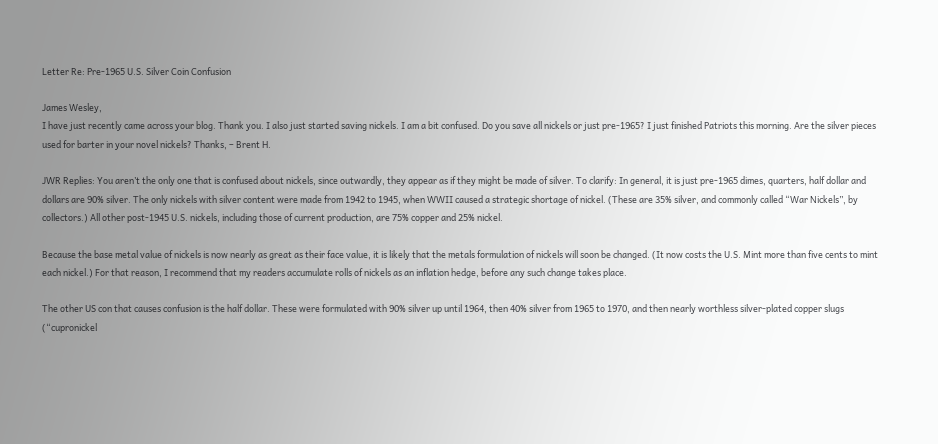Letter Re: Pre-1965 U.S. Silver Coin Confusion

James Wesley,
I have just recently came across your blog. Thank you. I also just started saving nickels. I am a bit confused. Do you save all nickels or just pre-1965? I just finished Patriots this morning. Are the silver pieces used for barter in your novel nickels? Thanks, – Brent H.

JWR Replies: You aren’t the only one that is confused about nickels, since outwardly, they appear as if they might be made of silver. To clarify: In general, it is just pre-1965 dimes, quarters, half dollar and dollars are 90% silver. The only nickels with silver content were made from 1942 to 1945, when WWII caused a strategic shortage of nickel. (These are 35% silver, and commonly called “War Nickels”, by collectors.) All other post-1945 U.S. nickels, including those of current production, are 75% copper and 25% nickel.

Because the base metal value of nickels is now nearly as great as their face value, it is likely that the metals formulation of nickels will soon be changed. (It now costs the U.S. Mint more than five cents to mint each nickel.) For that reason, I recommend that my readers accumulate rolls of nickels as an inflation hedge, before any such change takes place.

The other US con that causes confusion is the half dollar. These were formulated with 90% silver up until 1964, then 40% silver from 1965 to 1970, and then nearly worthless silver-plated copper slugs (“cupronickel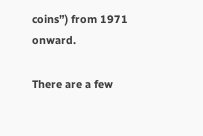coins”) from 1971 onward.

There are a few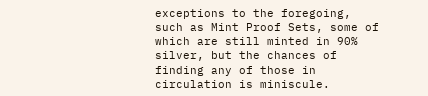exceptions to the foregoing, such as Mint Proof Sets, some of which are still minted in 90% silver, but the chances of finding any of those in circulation is miniscule.